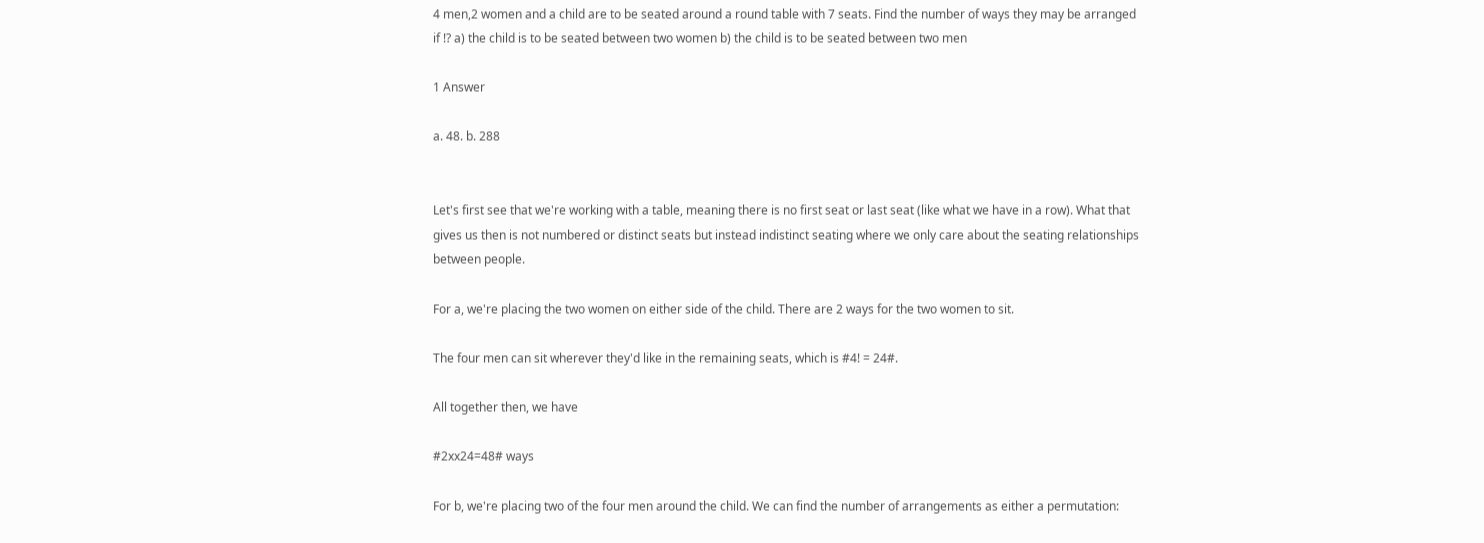4 men,2 women and a child are to be seated around a round table with 7 seats. Find the number of ways they may be arranged if !? a) the child is to be seated between two women b) the child is to be seated between two men

1 Answer

a. 48. b. 288


Let's first see that we're working with a table, meaning there is no first seat or last seat (like what we have in a row). What that gives us then is not numbered or distinct seats but instead indistinct seating where we only care about the seating relationships between people.

For a, we're placing the two women on either side of the child. There are 2 ways for the two women to sit.

The four men can sit wherever they'd like in the remaining seats, which is #4! = 24#.

All together then, we have

#2xx24=48# ways

For b, we're placing two of the four men around the child. We can find the number of arrangements as either a permutation: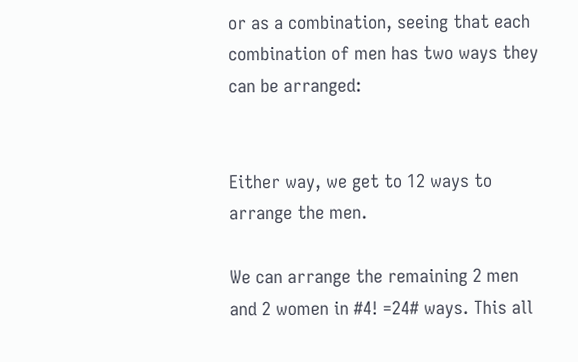or as a combination, seeing that each combination of men has two ways they can be arranged:


Either way, we get to 12 ways to arrange the men.

We can arrange the remaining 2 men and 2 women in #4! =24# ways. This all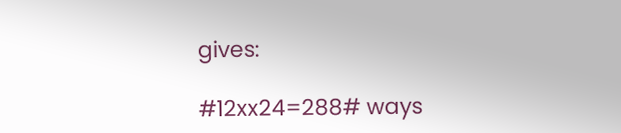gives:

#12xx24=288# ways